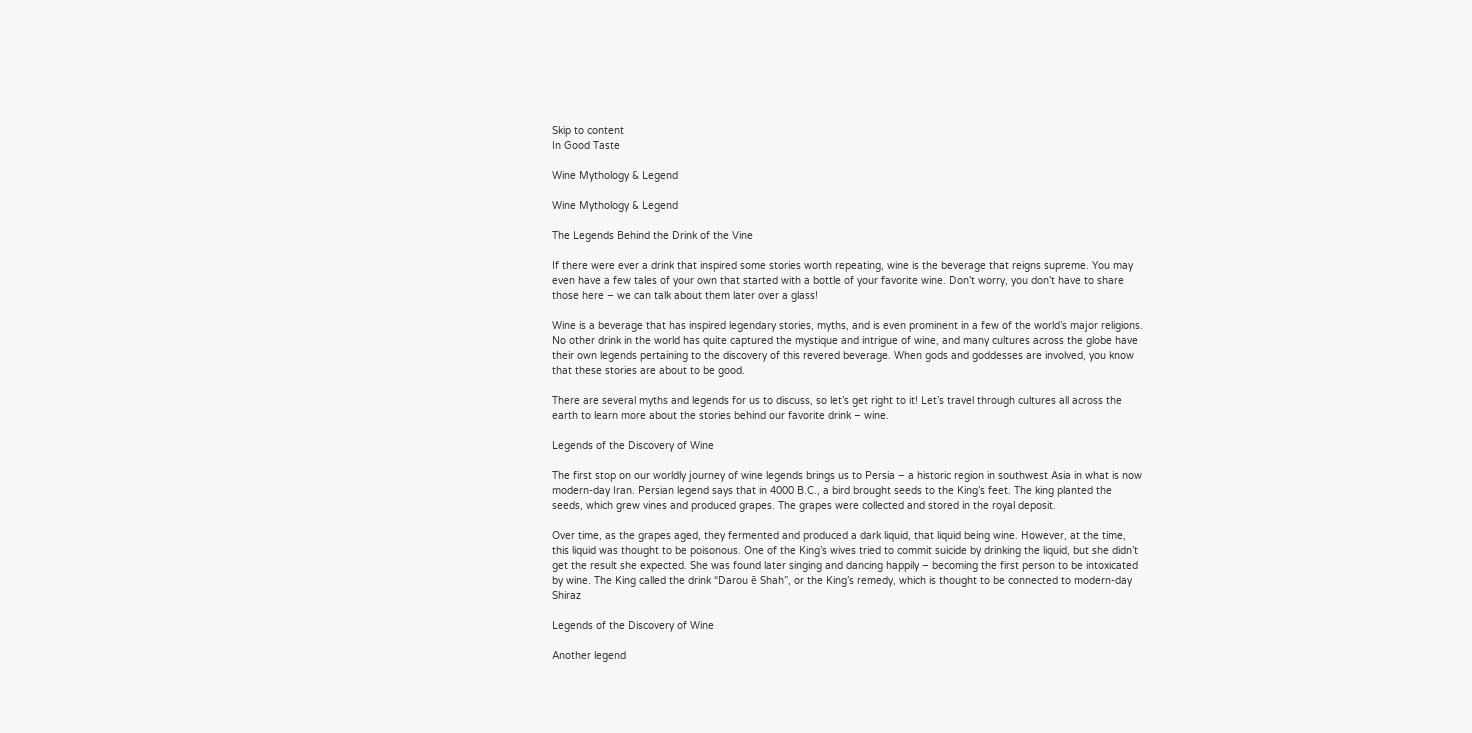Skip to content
In Good Taste

Wine Mythology & Legend

Wine Mythology & Legend

The Legends Behind the Drink of the Vine

If there were ever a drink that inspired some stories worth repeating, wine is the beverage that reigns supreme. You may even have a few tales of your own that started with a bottle of your favorite wine. Don’t worry, you don’t have to share those here – we can talk about them later over a glass!

Wine is a beverage that has inspired legendary stories, myths, and is even prominent in a few of the world’s major religions. No other drink in the world has quite captured the mystique and intrigue of wine, and many cultures across the globe have their own legends pertaining to the discovery of this revered beverage. When gods and goddesses are involved, you know that these stories are about to be good.

There are several myths and legends for us to discuss, so let’s get right to it! Let’s travel through cultures all across the earth to learn more about the stories behind our favorite drink – wine.

Legends of the Discovery of Wine

The first stop on our worldly journey of wine legends brings us to Persia – a historic region in southwest Asia in what is now modern-day Iran. Persian legend says that in 4000 B.C., a bird brought seeds to the King’s feet. The king planted the seeds, which grew vines and produced grapes. The grapes were collected and stored in the royal deposit.

Over time, as the grapes aged, they fermented and produced a dark liquid, that liquid being wine. However, at the time, this liquid was thought to be poisonous. One of the King’s wives tried to commit suicide by drinking the liquid, but she didn’t get the result she expected. She was found later singing and dancing happily – becoming the first person to be intoxicated by wine. The King called the drink “Darou ē Shah”, or the King’s remedy, which is thought to be connected to modern-day Shiraz

Legends of the Discovery of Wine

Another legend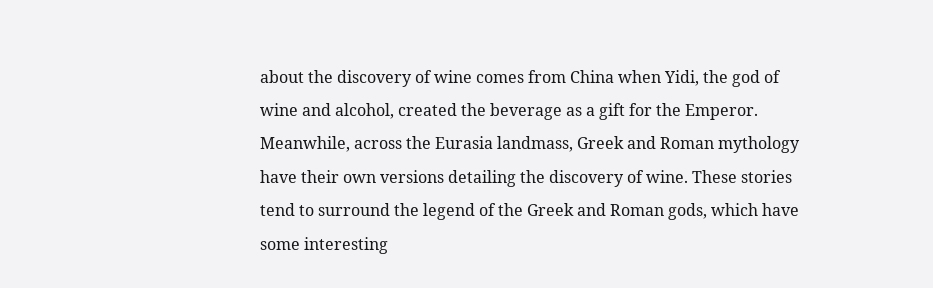about the discovery of wine comes from China when Yidi, the god of wine and alcohol, created the beverage as a gift for the Emperor. Meanwhile, across the Eurasia landmass, Greek and Roman mythology have their own versions detailing the discovery of wine. These stories tend to surround the legend of the Greek and Roman gods, which have some interesting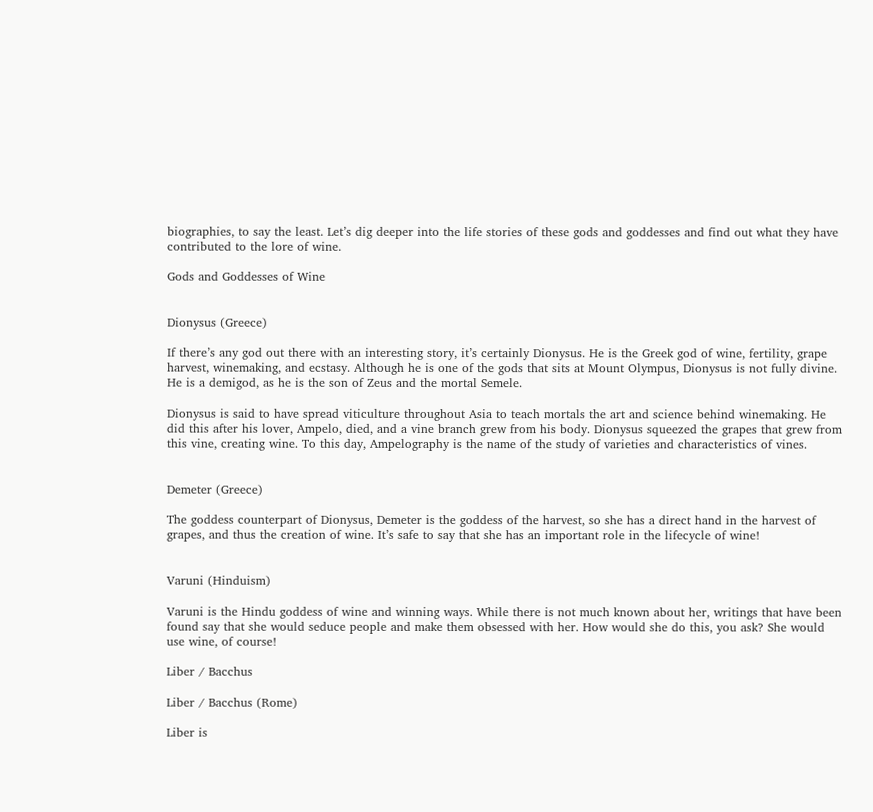biographies, to say the least. Let’s dig deeper into the life stories of these gods and goddesses and find out what they have contributed to the lore of wine.

Gods and Goddesses of Wine


Dionysus (Greece)

If there’s any god out there with an interesting story, it’s certainly Dionysus. He is the Greek god of wine, fertility, grape harvest, winemaking, and ecstasy. Although he is one of the gods that sits at Mount Olympus, Dionysus is not fully divine. He is a demigod, as he is the son of Zeus and the mortal Semele.

Dionysus is said to have spread viticulture throughout Asia to teach mortals the art and science behind winemaking. He did this after his lover, Ampelo, died, and a vine branch grew from his body. Dionysus squeezed the grapes that grew from this vine, creating wine. To this day, Ampelography is the name of the study of varieties and characteristics of vines.


Demeter (Greece)

The goddess counterpart of Dionysus, Demeter is the goddess of the harvest, so she has a direct hand in the harvest of grapes, and thus the creation of wine. It’s safe to say that she has an important role in the lifecycle of wine!


Varuni (Hinduism)

Varuni is the Hindu goddess of wine and winning ways. While there is not much known about her, writings that have been found say that she would seduce people and make them obsessed with her. How would she do this, you ask? She would use wine, of course!

Liber / Bacchus

Liber / Bacchus (Rome)

Liber is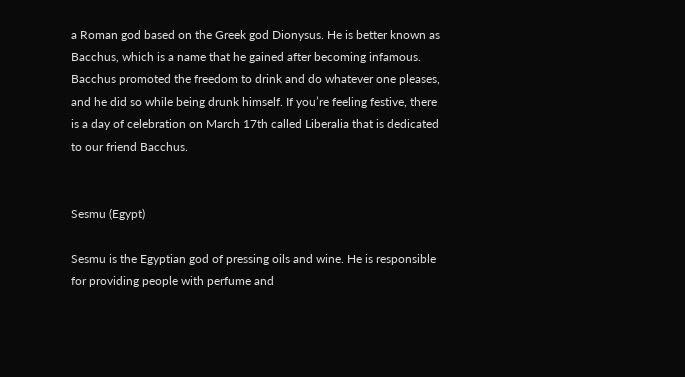a Roman god based on the Greek god Dionysus. He is better known as Bacchus, which is a name that he gained after becoming infamous. Bacchus promoted the freedom to drink and do whatever one pleases, and he did so while being drunk himself. If you’re feeling festive, there is a day of celebration on March 17th called Liberalia that is dedicated to our friend Bacchus.


Sesmu (Egypt)

Sesmu is the Egyptian god of pressing oils and wine. He is responsible for providing people with perfume and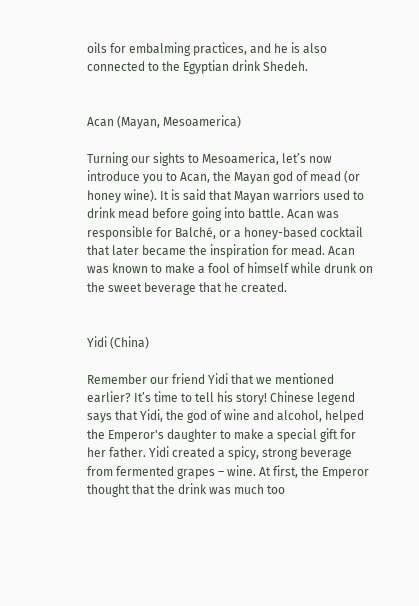oils for embalming practices, and he is also connected to the Egyptian drink Shedeh.


Acan (Mayan, Mesoamerica)

Turning our sights to Mesoamerica, let’s now introduce you to Acan, the Mayan god of mead (or honey wine). It is said that Mayan warriors used to drink mead before going into battle. Acan was responsible for Balché, or a honey-based cocktail that later became the inspiration for mead. Acan was known to make a fool of himself while drunk on the sweet beverage that he created.


Yidi (China)

Remember our friend Yidi that we mentioned earlier? It’s time to tell his story! Chinese legend says that Yidi, the god of wine and alcohol, helped the Emperor's daughter to make a special gift for her father. Yidi created a spicy, strong beverage from fermented grapes – wine. At first, the Emperor thought that the drink was much too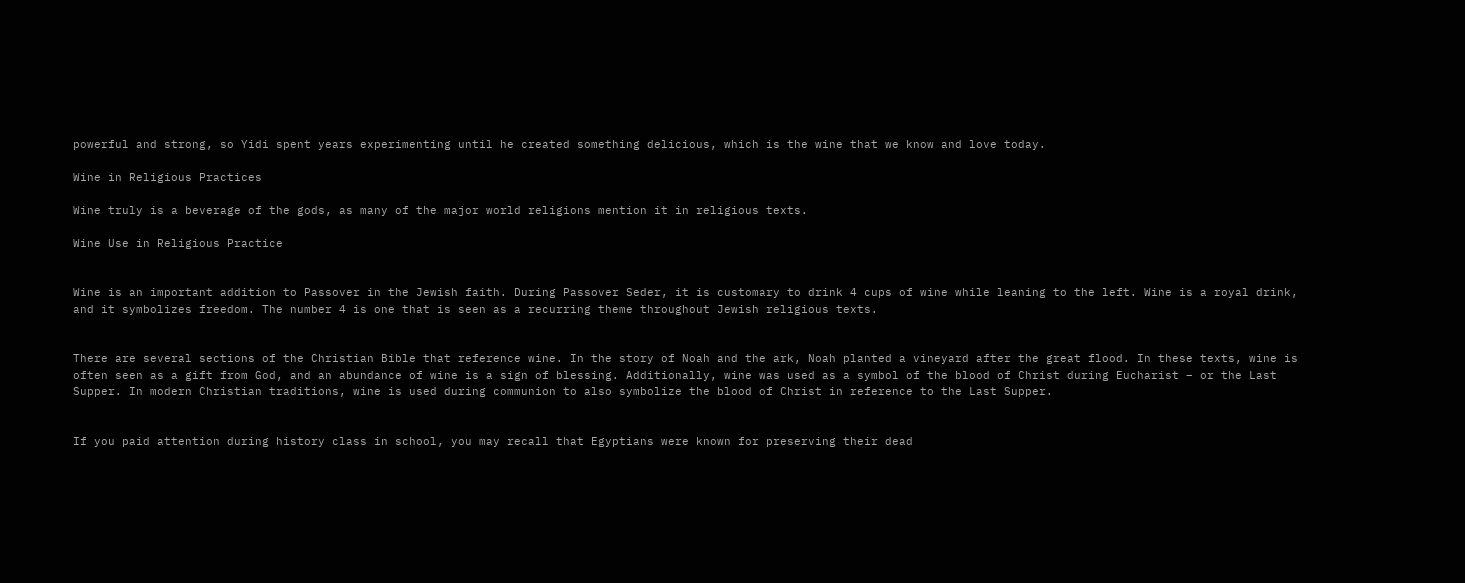powerful and strong, so Yidi spent years experimenting until he created something delicious, which is the wine that we know and love today.

Wine in Religious Practices

Wine truly is a beverage of the gods, as many of the major world religions mention it in religious texts.

Wine Use in Religious Practice


Wine is an important addition to Passover in the Jewish faith. During Passover Seder, it is customary to drink 4 cups of wine while leaning to the left. Wine is a royal drink, and it symbolizes freedom. The number 4 is one that is seen as a recurring theme throughout Jewish religious texts.


There are several sections of the Christian Bible that reference wine. In the story of Noah and the ark, Noah planted a vineyard after the great flood. In these texts, wine is often seen as a gift from God, and an abundance of wine is a sign of blessing. Additionally, wine was used as a symbol of the blood of Christ during Eucharist – or the Last Supper. In modern Christian traditions, wine is used during communion to also symbolize the blood of Christ in reference to the Last Supper.


If you paid attention during history class in school, you may recall that Egyptians were known for preserving their dead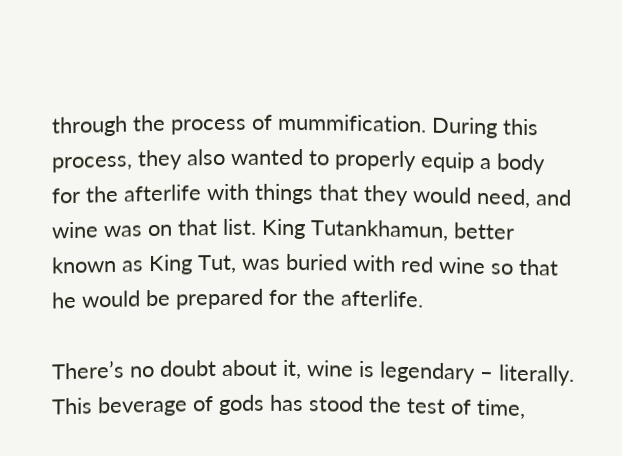through the process of mummification. During this process, they also wanted to properly equip a body for the afterlife with things that they would need, and wine was on that list. King Tutankhamun, better known as King Tut, was buried with red wine so that he would be prepared for the afterlife.

There’s no doubt about it, wine is legendary – literally. This beverage of gods has stood the test of time,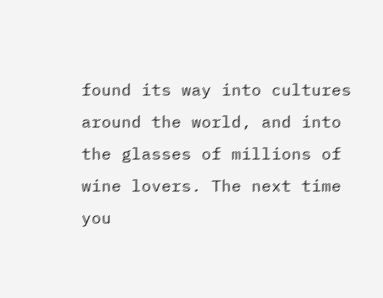found its way into cultures around the world, and into the glasses of millions of wine lovers. The next time you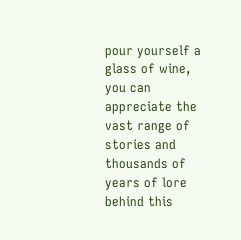pour yourself a glass of wine, you can appreciate the vast range of stories and thousands of years of lore behind this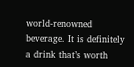world-renowned beverage. It is definitely a drink that’s worth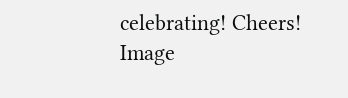celebrating! Cheers!
Image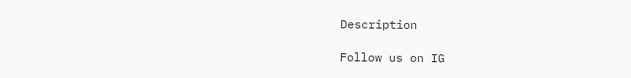Description

Follow us on IG